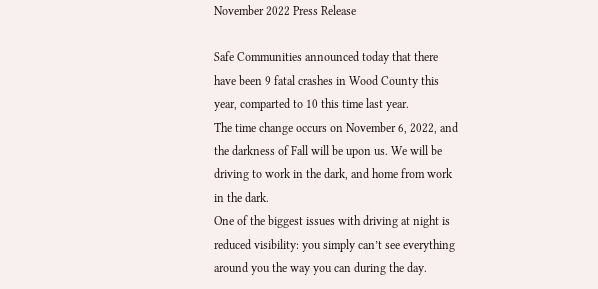November 2022 Press Release

Safe Communities announced today that there have been 9 fatal crashes in Wood County this year, comparted to 10 this time last year.
The time change occurs on November 6, 2022, and the darkness of Fall will be upon us. We will be driving to work in the dark, and home from work in the dark.
One of the biggest issues with driving at night is reduced visibility: you simply can’t see everything around you the way you can during the day.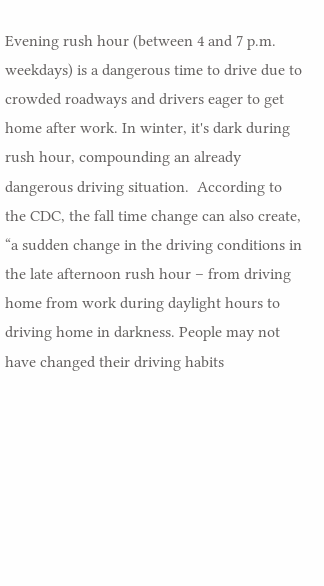Evening rush hour (between 4 and 7 p.m. weekdays) is a dangerous time to drive due to crowded roadways and drivers eager to get home after work. In winter, it's dark during rush hour, compounding an already dangerous driving situation.  According to the CDC, the fall time change can also create, “a sudden change in the driving conditions in the late afternoon rush hour – from driving home from work during daylight hours to driving home in darkness. People may not have changed their driving habits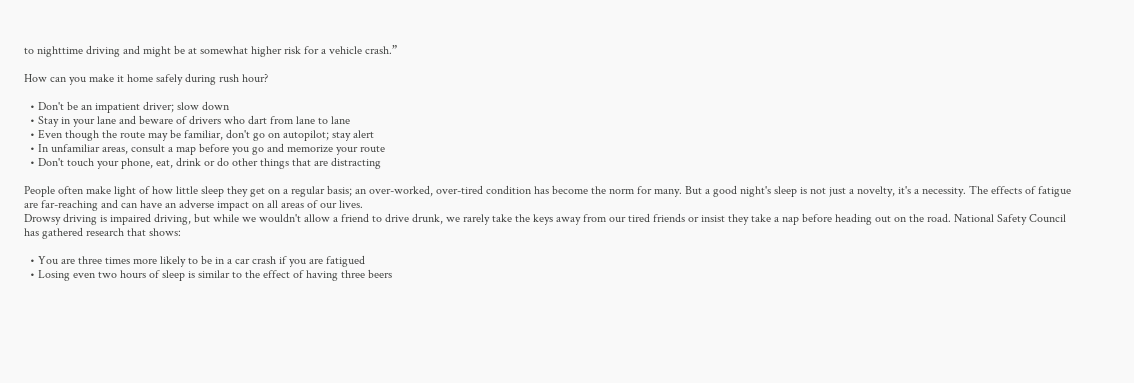to nighttime driving and might be at somewhat higher risk for a vehicle crash.”

How can you make it home safely during rush hour?

  • Don't be an impatient driver; slow down
  • Stay in your lane and beware of drivers who dart from lane to lane
  • Even though the route may be familiar, don't go on autopilot; stay alert
  • In unfamiliar areas, consult a map before you go and memorize your route
  • Don't touch your phone, eat, drink or do other things that are distracting

People often make light of how little sleep they get on a regular basis; an over-worked, over-tired condition has become the norm for many. But a good night's sleep is not just a novelty, it's a necessity. The effects of fatigue are far-reaching and can have an adverse impact on all areas of our lives.
Drowsy driving is impaired driving, but while we wouldn't allow a friend to drive drunk, we rarely take the keys away from our tired friends or insist they take a nap before heading out on the road. National Safety Council has gathered research that shows:

  • You are three times more likely to be in a car crash if you are fatigued
  • Losing even two hours of sleep is similar to the effect of having three beers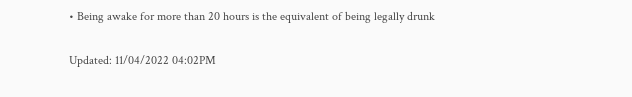• Being awake for more than 20 hours is the equivalent of being legally drunk

Updated: 11/04/2022 04:02PM